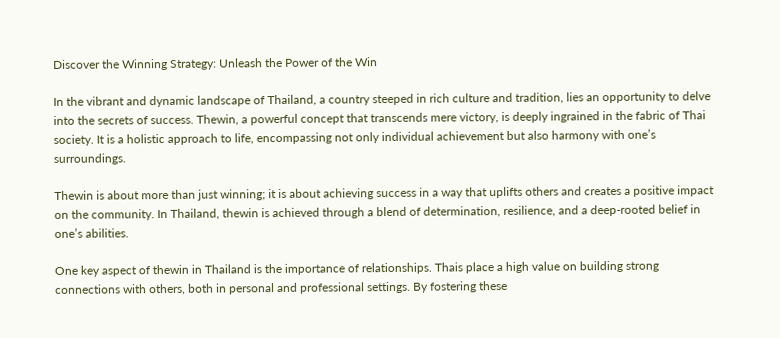Discover the Winning Strategy: Unleash the Power of the Win

In the vibrant and dynamic landscape of Thailand, a country steeped in rich culture and tradition, lies an opportunity to delve into the secrets of success. Thewin, a powerful concept that transcends mere victory, is deeply ingrained in the fabric of Thai society. It is a holistic approach to life, encompassing not only individual achievement but also harmony with one’s surroundings.

Thewin is about more than just winning; it is about achieving success in a way that uplifts others and creates a positive impact on the community. In Thailand, thewin is achieved through a blend of determination, resilience, and a deep-rooted belief in one’s abilities.

One key aspect of thewin in Thailand is the importance of relationships. Thais place a high value on building strong connections with others, both in personal and professional settings. By fostering these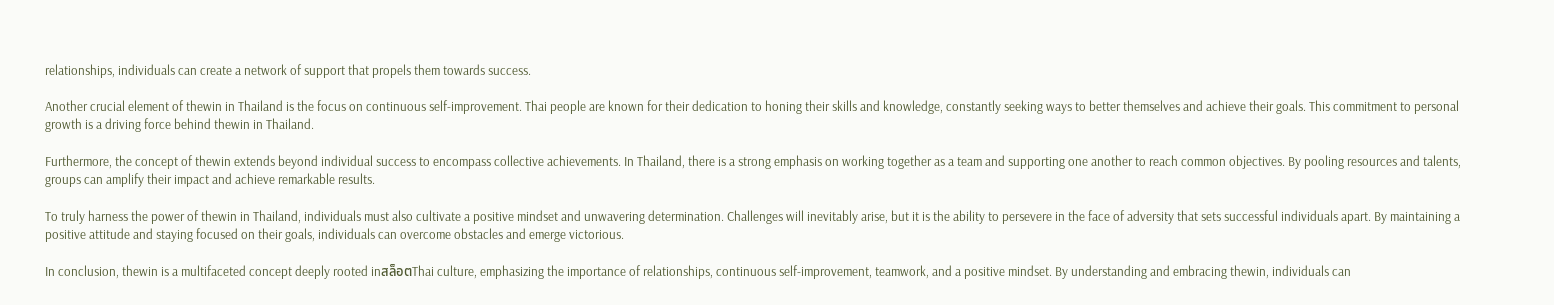relationships, individuals can create a network of support that propels them towards success.

Another crucial element of thewin in Thailand is the focus on continuous self-improvement. Thai people are known for their dedication to honing their skills and knowledge, constantly seeking ways to better themselves and achieve their goals. This commitment to personal growth is a driving force behind thewin in Thailand.

Furthermore, the concept of thewin extends beyond individual success to encompass collective achievements. In Thailand, there is a strong emphasis on working together as a team and supporting one another to reach common objectives. By pooling resources and talents, groups can amplify their impact and achieve remarkable results.

To truly harness the power of thewin in Thailand, individuals must also cultivate a positive mindset and unwavering determination. Challenges will inevitably arise, but it is the ability to persevere in the face of adversity that sets successful individuals apart. By maintaining a positive attitude and staying focused on their goals, individuals can overcome obstacles and emerge victorious.

In conclusion, thewin is a multifaceted concept deeply rooted inสล็อตThai culture, emphasizing the importance of relationships, continuous self-improvement, teamwork, and a positive mindset. By understanding and embracing thewin, individuals can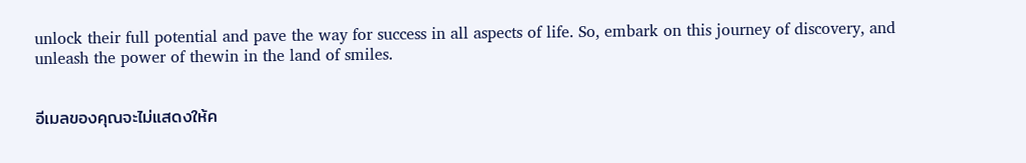unlock their full potential and pave the way for success in all aspects of life. So, embark on this journey of discovery, and unleash the power of thewin in the land of smiles.


อีเมลของคุณจะไม่แสดงให้ค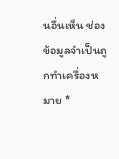นอื่นเห็น ช่องข้อมูลจำเป็นถูกทำเครื่องหมาย *